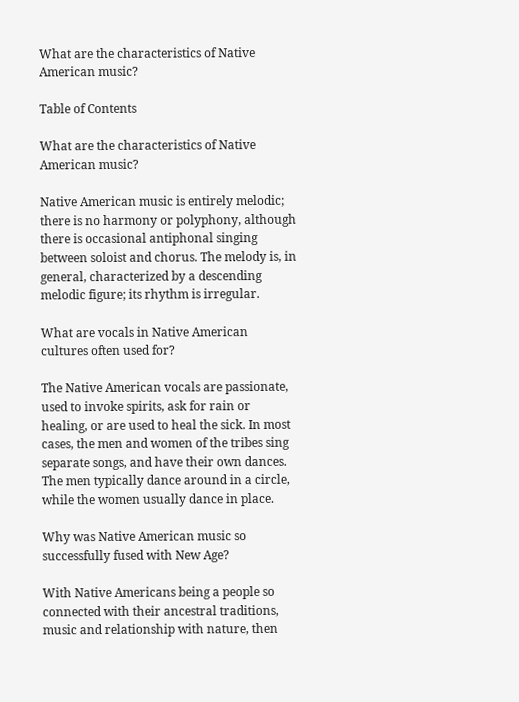What are the characteristics of Native American music?

Table of Contents

What are the characteristics of Native American music?

Native American music is entirely melodic; there is no harmony or polyphony, although there is occasional antiphonal singing between soloist and chorus. The melody is, in general, characterized by a descending melodic figure; its rhythm is irregular.

What are vocals in Native American cultures often used for?

The Native American vocals are passionate, used to invoke spirits, ask for rain or healing, or are used to heal the sick. In most cases, the men and women of the tribes sing separate songs, and have their own dances. The men typically dance around in a circle, while the women usually dance in place.

Why was Native American music so successfully fused with New Age?

With Native Americans being a people so connected with their ancestral traditions, music and relationship with nature, then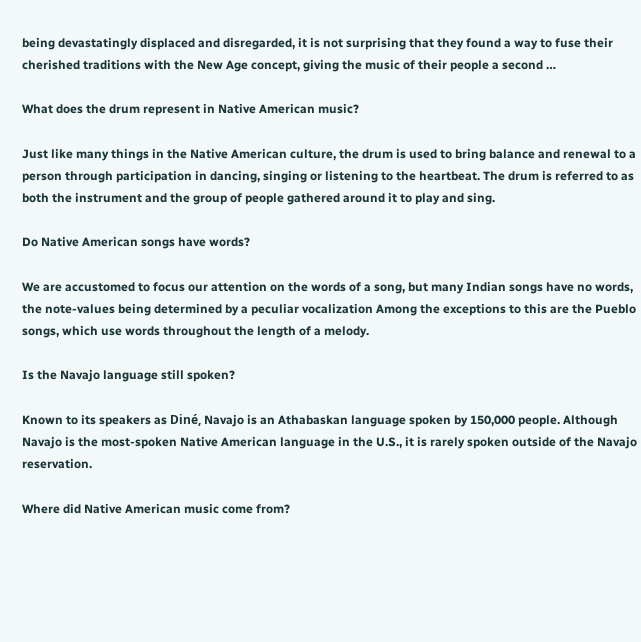being devastatingly displaced and disregarded, it is not surprising that they found a way to fuse their cherished traditions with the New Age concept, giving the music of their people a second …

What does the drum represent in Native American music?

Just like many things in the Native American culture, the drum is used to bring balance and renewal to a person through participation in dancing, singing or listening to the heartbeat. The drum is referred to as both the instrument and the group of people gathered around it to play and sing.

Do Native American songs have words?

We are accustomed to focus our attention on the words of a song, but many Indian songs have no words, the note-values being determined by a peculiar vocalization Among the exceptions to this are the Pueblo songs, which use words throughout the length of a melody.

Is the Navajo language still spoken?

Known to its speakers as Diné, Navajo is an Athabaskan language spoken by 150,000 people. Although Navajo is the most-spoken Native American language in the U.S., it is rarely spoken outside of the Navajo reservation.

Where did Native American music come from?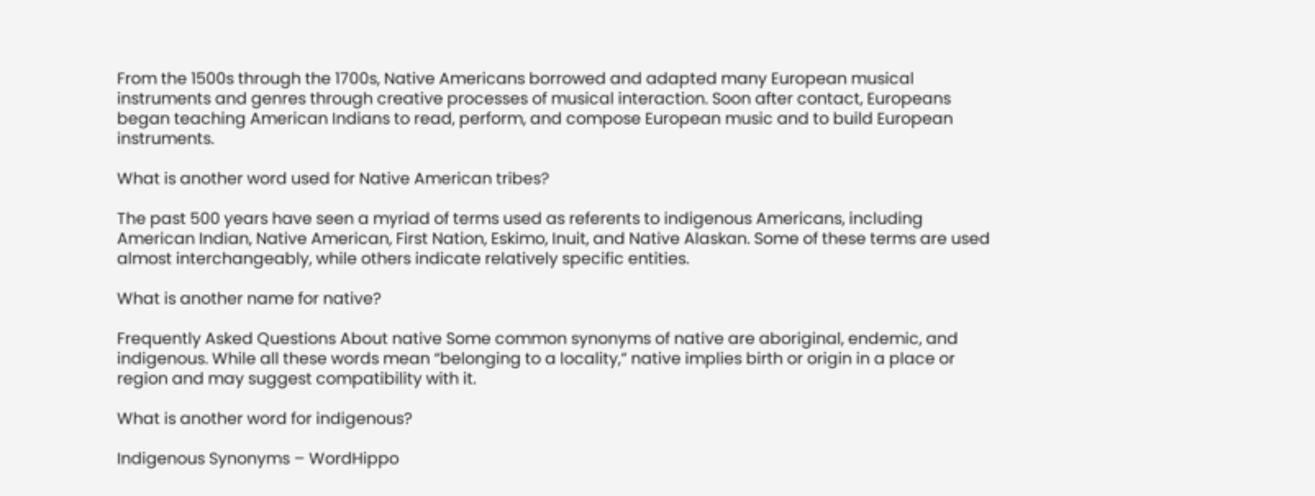From the 1500s through the 1700s, Native Americans borrowed and adapted many European musical instruments and genres through creative processes of musical interaction. Soon after contact, Europeans began teaching American Indians to read, perform, and compose European music and to build European instruments.

What is another word used for Native American tribes?

The past 500 years have seen a myriad of terms used as referents to indigenous Americans, including American Indian, Native American, First Nation, Eskimo, Inuit, and Native Alaskan. Some of these terms are used almost interchangeably, while others indicate relatively specific entities.

What is another name for native?

Frequently Asked Questions About native Some common synonyms of native are aboriginal, endemic, and indigenous. While all these words mean “belonging to a locality,” native implies birth or origin in a place or region and may suggest compatibility with it.

What is another word for indigenous?

Indigenous Synonyms – WordHippo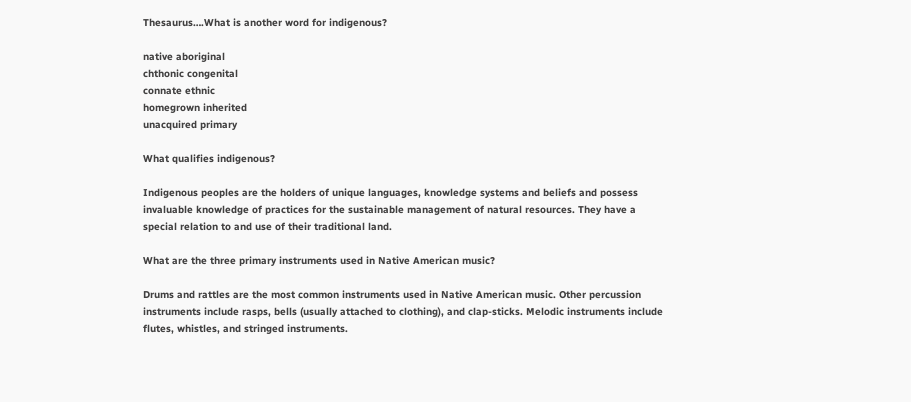Thesaurus….What is another word for indigenous?

native aboriginal
chthonic congenital
connate ethnic
homegrown inherited
unacquired primary

What qualifies indigenous?

Indigenous peoples are the holders of unique languages, knowledge systems and beliefs and possess invaluable knowledge of practices for the sustainable management of natural resources. They have a special relation to and use of their traditional land.

What are the three primary instruments used in Native American music?

Drums and rattles are the most common instruments used in Native American music. Other percussion instruments include rasps, bells (usually attached to clothing), and clap-sticks. Melodic instruments include flutes, whistles, and stringed instruments.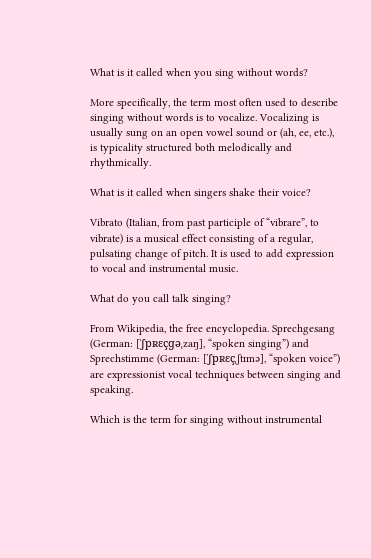What is it called when you sing without words?

More specifically, the term most often used to describe singing without words is to vocalize. Vocalizing is usually sung on an open vowel sound or (ah, ee, etc.), is typicality structured both melodically and rhythmically.

What is it called when singers shake their voice?

Vibrato (Italian, from past participle of “vibrare”, to vibrate) is a musical effect consisting of a regular, pulsating change of pitch. It is used to add expression to vocal and instrumental music.

What do you call talk singing?

From Wikipedia, the free encyclopedia. Sprechgesang (German: [ˈʃpʀɛçɡəˌzaŋ], “spoken singing”) and Sprechstimme (German: [ˈʃpʀɛçˌʃtɪmə], “spoken voice”) are expressionist vocal techniques between singing and speaking.

Which is the term for singing without instrumental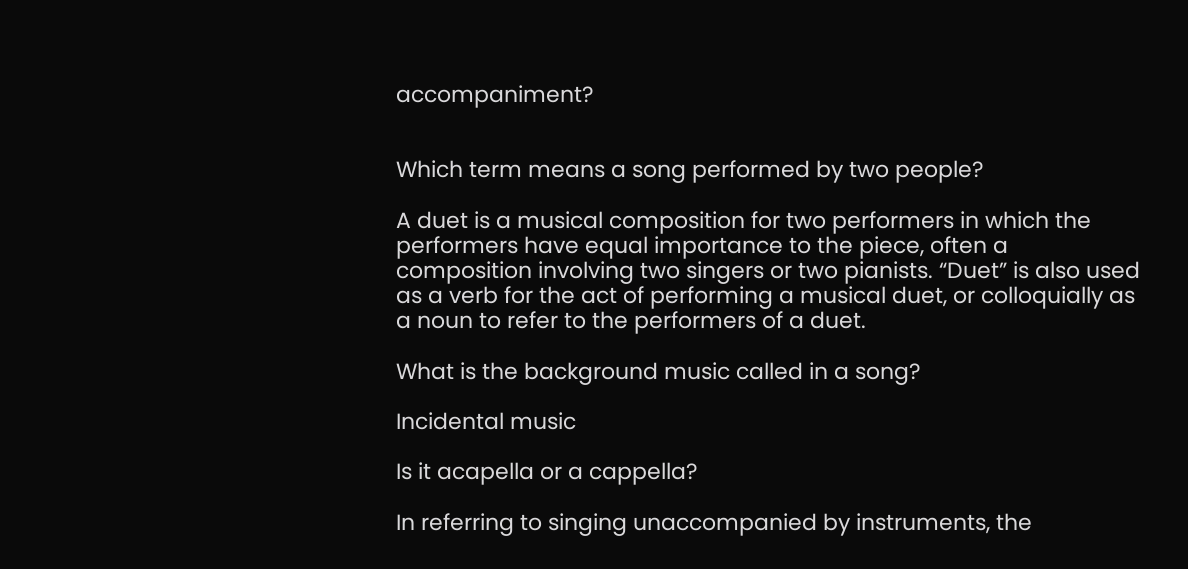accompaniment?


Which term means a song performed by two people?

A duet is a musical composition for two performers in which the performers have equal importance to the piece, often a composition involving two singers or two pianists. “Duet” is also used as a verb for the act of performing a musical duet, or colloquially as a noun to refer to the performers of a duet.

What is the background music called in a song?

Incidental music

Is it acapella or a cappella?

In referring to singing unaccompanied by instruments, the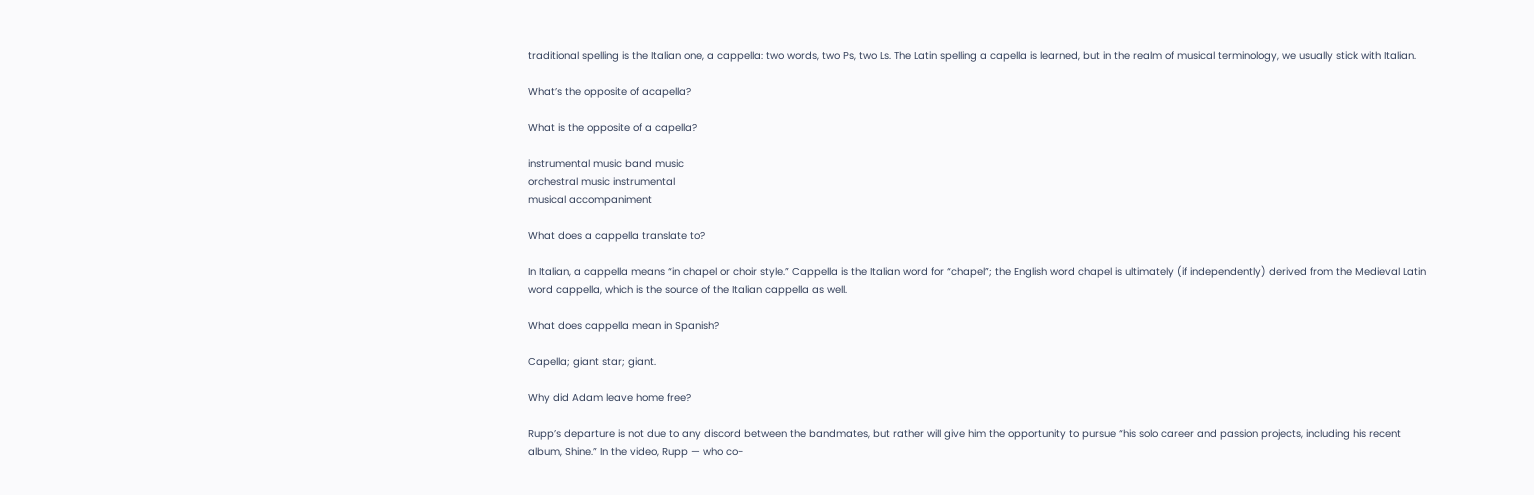traditional spelling is the Italian one, a cappella: two words, two Ps, two Ls. The Latin spelling a capella is learned, but in the realm of musical terminology, we usually stick with Italian.

What’s the opposite of acapella?

What is the opposite of a capella?

instrumental music band music
orchestral music instrumental
musical accompaniment

What does a cappella translate to?

In Italian, a cappella means “in chapel or choir style.” Cappella is the Italian word for “chapel”; the English word chapel is ultimately (if independently) derived from the Medieval Latin word cappella, which is the source of the Italian cappella as well.

What does cappella mean in Spanish?

Capella; giant star; giant.

Why did Adam leave home free?

Rupp’s departure is not due to any discord between the bandmates, but rather will give him the opportunity to pursue “his solo career and passion projects, including his recent album, Shine.” In the video, Rupp — who co-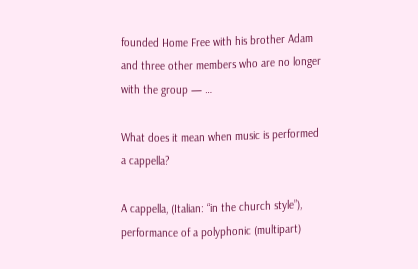founded Home Free with his brother Adam and three other members who are no longer with the group — …

What does it mean when music is performed a cappella?

A cappella, (Italian: “in the church style”), performance of a polyphonic (multipart)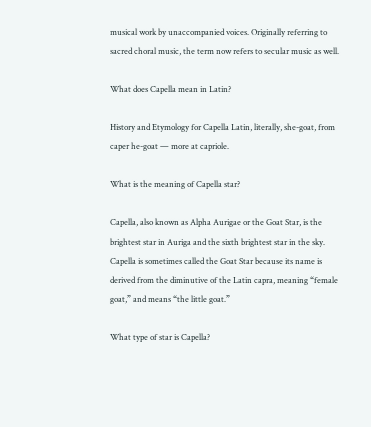musical work by unaccompanied voices. Originally referring to sacred choral music, the term now refers to secular music as well.

What does Capella mean in Latin?

History and Etymology for Capella Latin, literally, she-goat, from caper he-goat — more at capriole.

What is the meaning of Capella star?

Capella, also known as Alpha Aurigae or the Goat Star, is the brightest star in Auriga and the sixth brightest star in the sky. Capella is sometimes called the Goat Star because its name is derived from the diminutive of the Latin capra, meaning “female goat,” and means “the little goat.”

What type of star is Capella?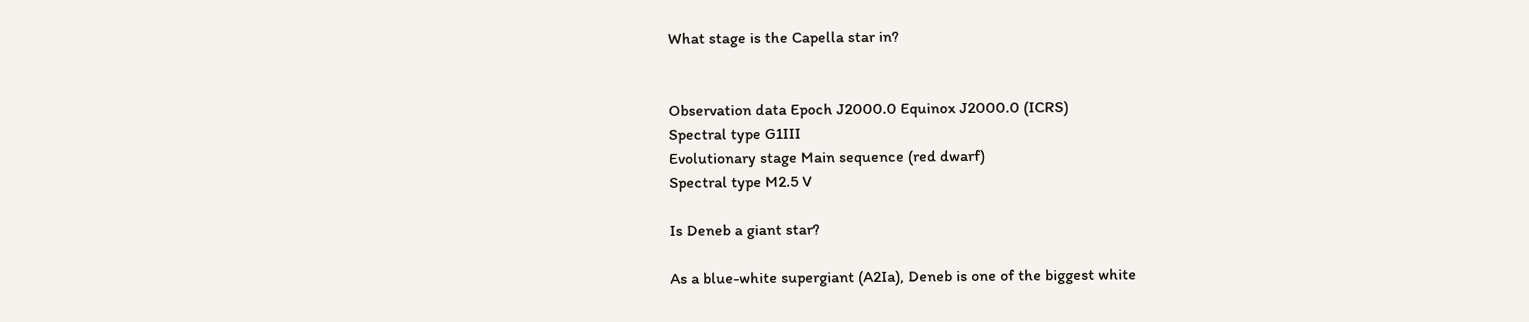What stage is the Capella star in?


Observation data Epoch J2000.0 Equinox J2000.0 (ICRS)
Spectral type G1III
Evolutionary stage Main sequence (red dwarf)
Spectral type M2.5 V

Is Deneb a giant star?

As a blue-white supergiant (A2Ia), Deneb is one of the biggest white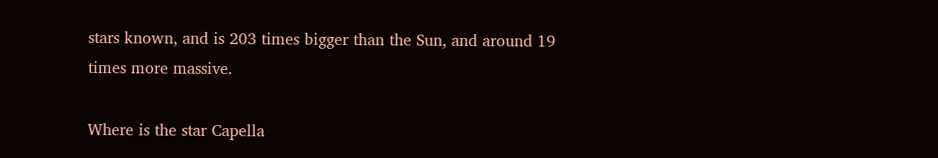stars known, and is 203 times bigger than the Sun, and around 19 times more massive.

Where is the star Capella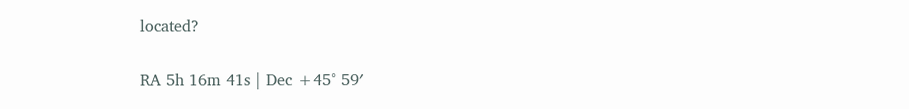located?

RA 5h 16m 41s | Dec +45° 59′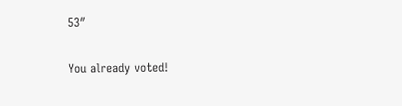53″

You already voted!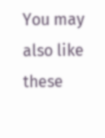You may also like these